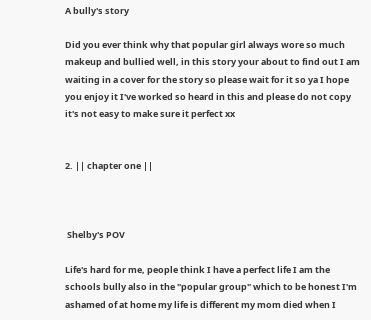A bully's story

Did you ever think why that popular girl always wore so much makeup and bullied well, in this story your about to find out I am waiting in a cover for the story so please wait for it so ya I hope you enjoy it I've worked so heard in this and please do not copy it's not easy to make sure it perfect xx


2. || chapter one ||



 Shelby's POV

Life's hard for me, people think I have a perfect life I am the schools bully also in the "popular group" which to be honest I'm ashamed of at home my life is different my mom died when I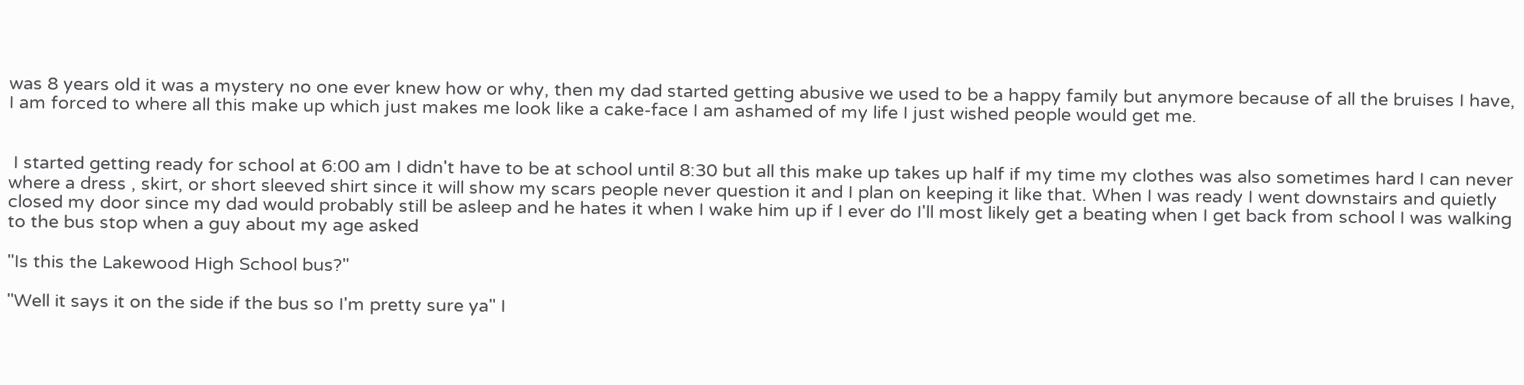was 8 years old it was a mystery no one ever knew how or why, then my dad started getting abusive we used to be a happy family but anymore because of all the bruises I have, I am forced to where all this make up which just makes me look like a cake-face I am ashamed of my life I just wished people would get me.


 I started getting ready for school at 6:00 am I didn't have to be at school until 8:30 but all this make up takes up half if my time my clothes was also sometimes hard I can never where a dress , skirt, or short sleeved shirt since it will show my scars people never question it and I plan on keeping it like that. When I was ready I went downstairs and quietly closed my door since my dad would probably still be asleep and he hates it when I wake him up if I ever do I'll most likely get a beating when I get back from school I was walking to the bus stop when a guy about my age asked

"Is this the Lakewood High School bus?"

"Well it says it on the side if the bus so I'm pretty sure ya" I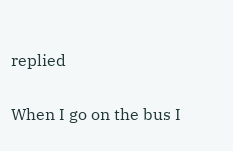replied

When I go on the bus I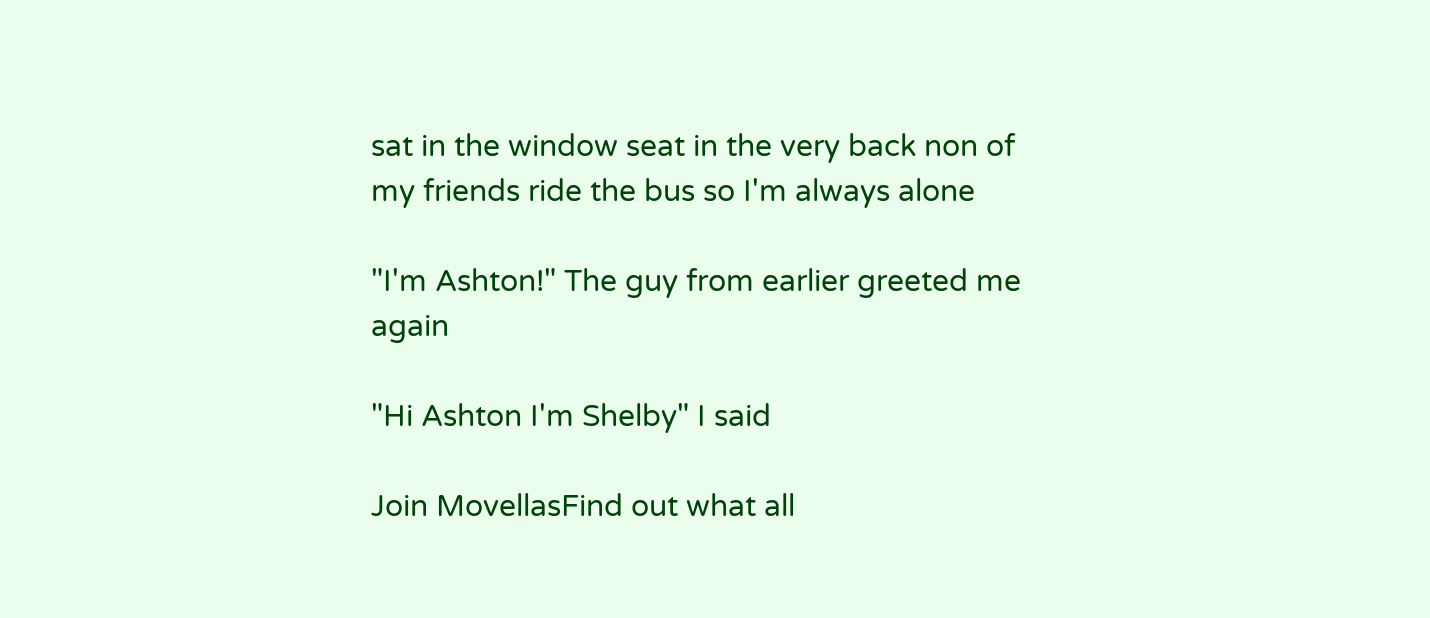sat in the window seat in the very back non of my friends ride the bus so I'm always alone

"I'm Ashton!" The guy from earlier greeted me again

"Hi Ashton I'm Shelby" I said

Join MovellasFind out what all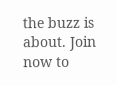the buzz is about. Join now to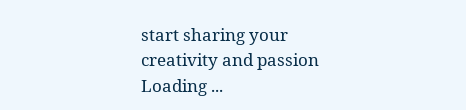start sharing your creativity and passion
Loading ...